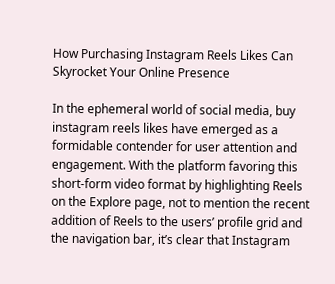How Purchasing Instagram Reels Likes Can Skyrocket Your Online Presence

In the ephemeral world of social media, buy instagram reels likes have emerged as a formidable contender for user attention and engagement. With the platform favoring this short-form video format by highlighting Reels on the Explore page, not to mention the recent addition of Reels to the users’ profile grid and the navigation bar, it’s clear that Instagram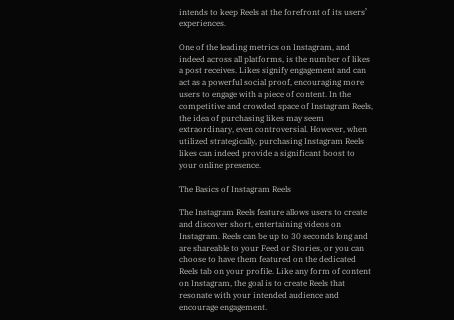intends to keep Reels at the forefront of its users’ experiences.

One of the leading metrics on Instagram, and indeed across all platforms, is the number of likes a post receives. Likes signify engagement and can act as a powerful social proof, encouraging more users to engage with a piece of content. In the competitive and crowded space of Instagram Reels, the idea of purchasing likes may seem extraordinary, even controversial. However, when utilized strategically, purchasing Instagram Reels likes can indeed provide a significant boost to your online presence.

The Basics of Instagram Reels

The Instagram Reels feature allows users to create and discover short, entertaining videos on Instagram. Reels can be up to 30 seconds long and are shareable to your Feed or Stories, or you can choose to have them featured on the dedicated Reels tab on your profile. Like any form of content on Instagram, the goal is to create Reels that resonate with your intended audience and encourage engagement.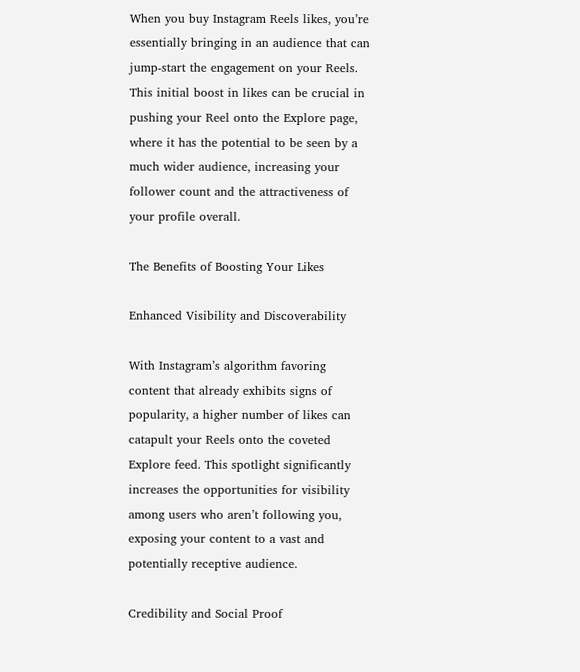When you buy Instagram Reels likes, you’re essentially bringing in an audience that can jump-start the engagement on your Reels. This initial boost in likes can be crucial in pushing your Reel onto the Explore page, where it has the potential to be seen by a much wider audience, increasing your follower count and the attractiveness of your profile overall.

The Benefits of Boosting Your Likes

Enhanced Visibility and Discoverability

With Instagram’s algorithm favoring content that already exhibits signs of popularity, a higher number of likes can catapult your Reels onto the coveted Explore feed. This spotlight significantly increases the opportunities for visibility among users who aren’t following you, exposing your content to a vast and potentially receptive audience.

Credibility and Social Proof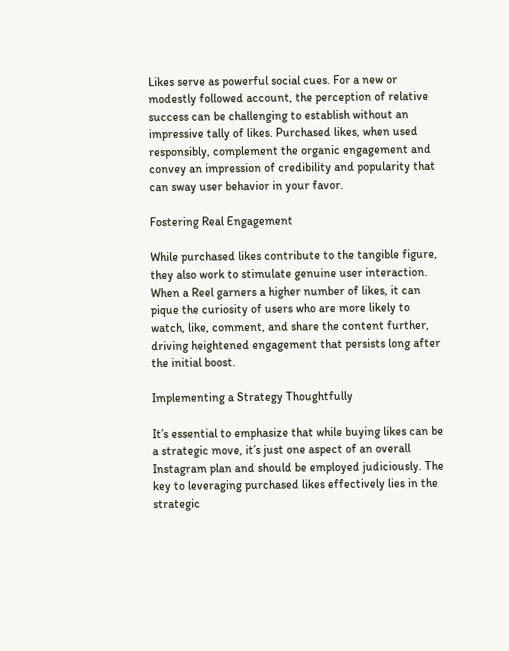Likes serve as powerful social cues. For a new or modestly followed account, the perception of relative success can be challenging to establish without an impressive tally of likes. Purchased likes, when used responsibly, complement the organic engagement and convey an impression of credibility and popularity that can sway user behavior in your favor.

Fostering Real Engagement

While purchased likes contribute to the tangible figure, they also work to stimulate genuine user interaction. When a Reel garners a higher number of likes, it can pique the curiosity of users who are more likely to watch, like, comment, and share the content further, driving heightened engagement that persists long after the initial boost.

Implementing a Strategy Thoughtfully

It’s essential to emphasize that while buying likes can be a strategic move, it’s just one aspect of an overall Instagram plan and should be employed judiciously. The key to leveraging purchased likes effectively lies in the strategic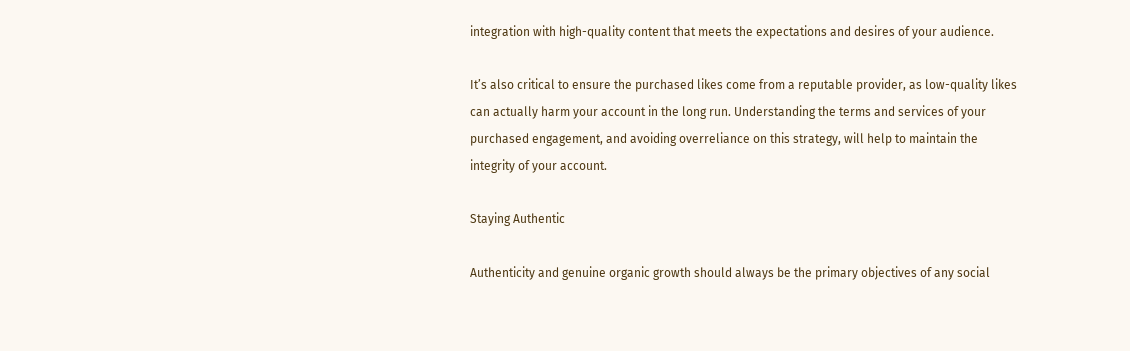integration with high-quality content that meets the expectations and desires of your audience.

It’s also critical to ensure the purchased likes come from a reputable provider, as low-quality likes can actually harm your account in the long run. Understanding the terms and services of your purchased engagement, and avoiding overreliance on this strategy, will help to maintain the integrity of your account.

Staying Authentic

Authenticity and genuine organic growth should always be the primary objectives of any social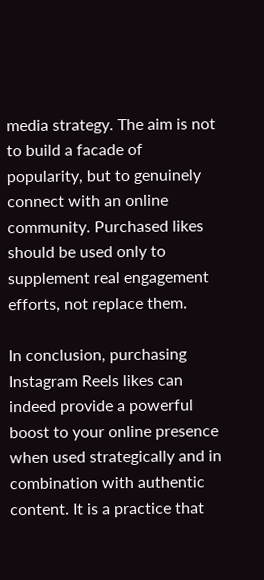media strategy. The aim is not to build a facade of popularity, but to genuinely connect with an online community. Purchased likes should be used only to supplement real engagement efforts, not replace them.

In conclusion, purchasing Instagram Reels likes can indeed provide a powerful boost to your online presence when used strategically and in combination with authentic content. It is a practice that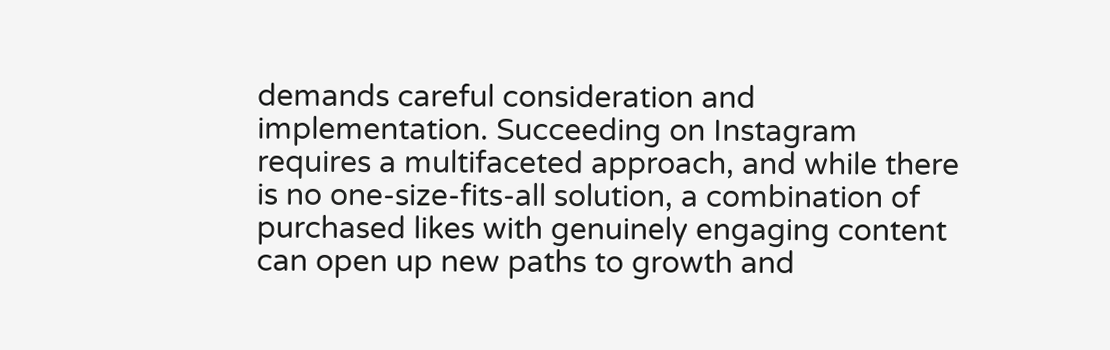demands careful consideration and implementation. Succeeding on Instagram requires a multifaceted approach, and while there is no one-size-fits-all solution, a combination of purchased likes with genuinely engaging content can open up new paths to growth and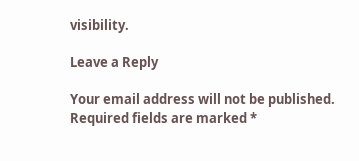visibility.

Leave a Reply

Your email address will not be published. Required fields are marked *